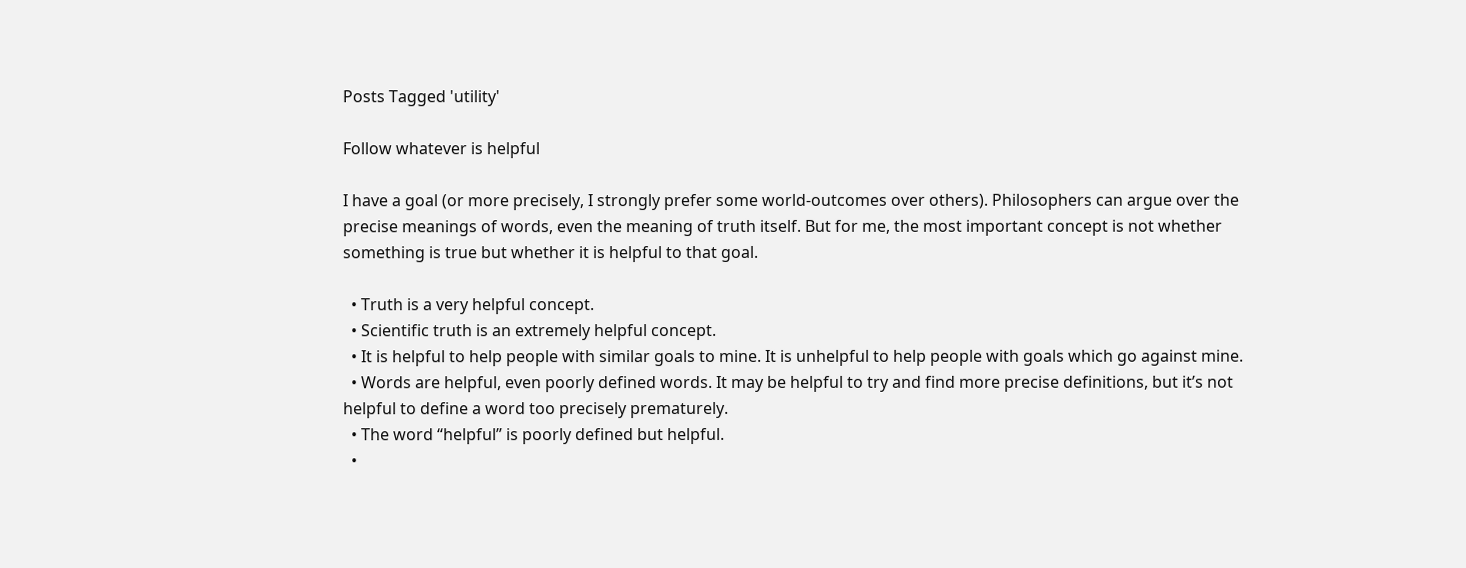Posts Tagged 'utility'

Follow whatever is helpful

I have a goal (or more precisely, I strongly prefer some world-outcomes over others). Philosophers can argue over the precise meanings of words, even the meaning of truth itself. But for me, the most important concept is not whether something is true but whether it is helpful to that goal.

  • Truth is a very helpful concept.
  • Scientific truth is an extremely helpful concept.
  • It is helpful to help people with similar goals to mine. It is unhelpful to help people with goals which go against mine.
  • Words are helpful, even poorly defined words. It may be helpful to try and find more precise definitions, but it’s not helpful to define a word too precisely prematurely.
  • The word “helpful” is poorly defined but helpful.
  •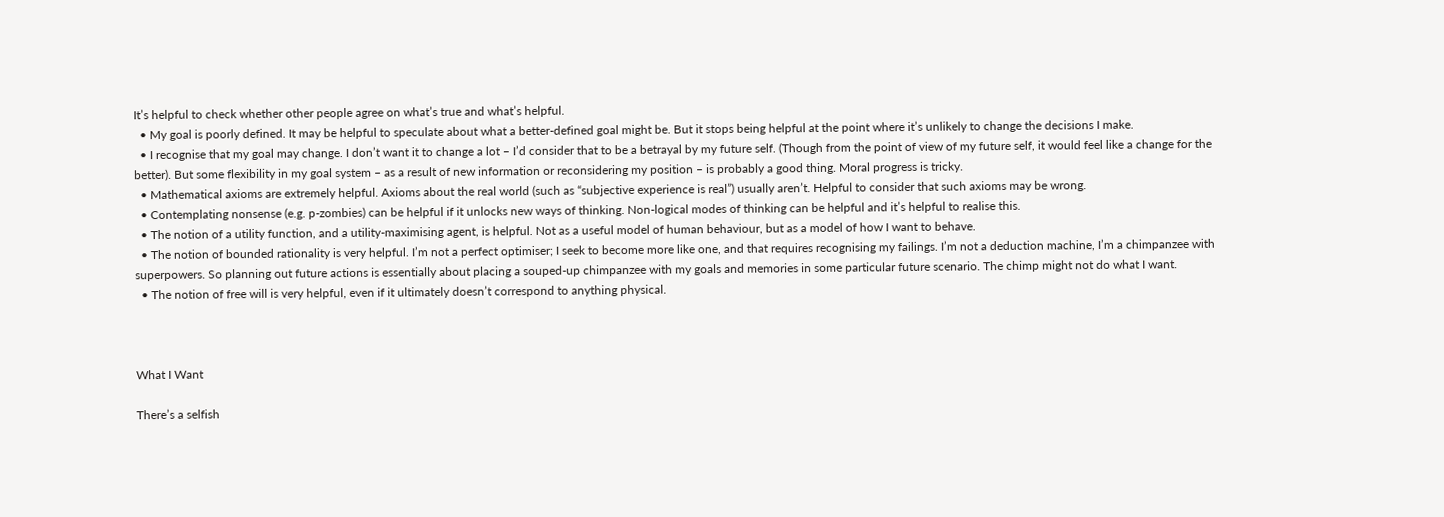It’s helpful to check whether other people agree on what’s true and what’s helpful.
  • My goal is poorly defined. It may be helpful to speculate about what a better-defined goal might be. But it stops being helpful at the point where it’s unlikely to change the decisions I make.
  • I recognise that my goal may change. I don’t want it to change a lot – I’d consider that to be a betrayal by my future self. (Though from the point of view of my future self, it would feel like a change for the better). But some flexibility in my goal system – as a result of new information or reconsidering my position – is probably a good thing. Moral progress is tricky.
  • Mathematical axioms are extremely helpful. Axioms about the real world (such as “subjective experience is real”) usually aren’t. Helpful to consider that such axioms may be wrong.
  • Contemplating nonsense (e.g. p-zombies) can be helpful if it unlocks new ways of thinking. Non-logical modes of thinking can be helpful and it’s helpful to realise this.
  • The notion of a utility function, and a utility-maximising agent, is helpful. Not as a useful model of human behaviour, but as a model of how I want to behave.
  • The notion of bounded rationality is very helpful. I’m not a perfect optimiser; I seek to become more like one, and that requires recognising my failings. I’m not a deduction machine, I’m a chimpanzee with superpowers. So planning out future actions is essentially about placing a souped-up chimpanzee with my goals and memories in some particular future scenario. The chimp might not do what I want.
  • The notion of free will is very helpful, even if it ultimately doesn’t correspond to anything physical.



What I Want

There’s a selfish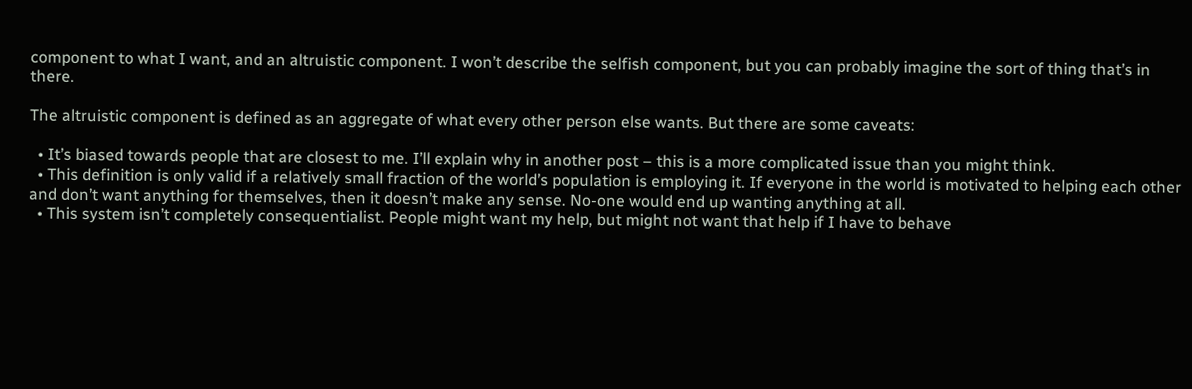component to what I want, and an altruistic component. I won’t describe the selfish component, but you can probably imagine the sort of thing that’s in there.

The altruistic component is defined as an aggregate of what every other person else wants. But there are some caveats:

  • It’s biased towards people that are closest to me. I’ll explain why in another post – this is a more complicated issue than you might think.
  • This definition is only valid if a relatively small fraction of the world’s population is employing it. If everyone in the world is motivated to helping each other and don’t want anything for themselves, then it doesn’t make any sense. No-one would end up wanting anything at all.
  • This system isn’t completely consequentialist. People might want my help, but might not want that help if I have to behave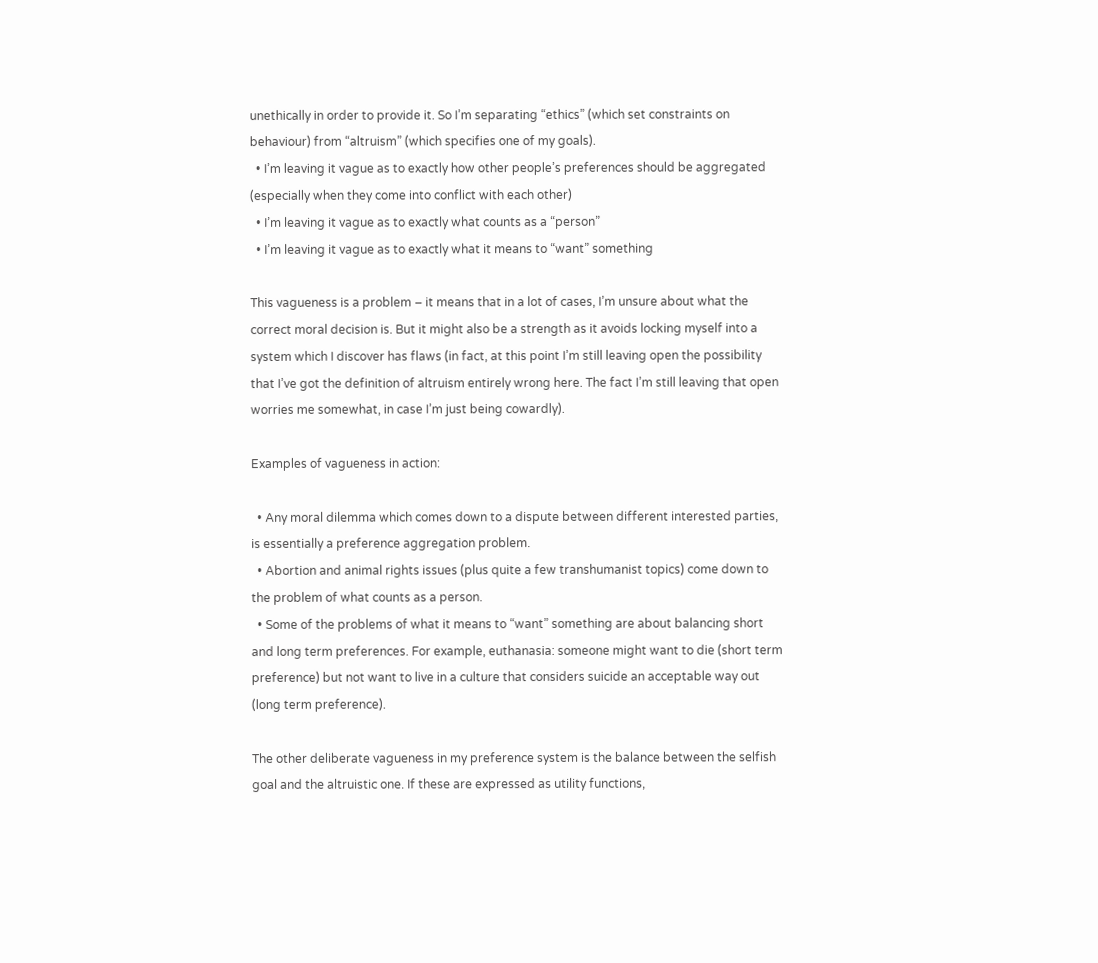unethically in order to provide it. So I’m separating “ethics” (which set constraints on behaviour) from “altruism” (which specifies one of my goals).
  • I’m leaving it vague as to exactly how other people’s preferences should be aggregated (especially when they come into conflict with each other)
  • I’m leaving it vague as to exactly what counts as a “person”
  • I’m leaving it vague as to exactly what it means to “want” something

This vagueness is a problem – it means that in a lot of cases, I’m unsure about what the correct moral decision is. But it might also be a strength as it avoids locking myself into a system which I discover has flaws (in fact, at this point I’m still leaving open the possibility that I’ve got the definition of altruism entirely wrong here. The fact I’m still leaving that open worries me somewhat, in case I’m just being cowardly).

Examples of vagueness in action:

  • Any moral dilemma which comes down to a dispute between different interested parties, is essentially a preference aggregation problem.
  • Abortion and animal rights issues (plus quite a few transhumanist topics) come down to the problem of what counts as a person.
  • Some of the problems of what it means to “want” something are about balancing short and long term preferences. For example, euthanasia: someone might want to die (short term preference) but not want to live in a culture that considers suicide an acceptable way out (long term preference).

The other deliberate vagueness in my preference system is the balance between the selfish goal and the altruistic one. If these are expressed as utility functions,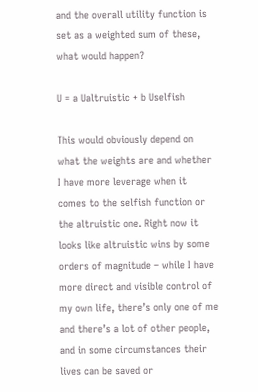and the overall utility function is set as a weighted sum of these, what would happen?

U = a Ualtruistic + b Uselfish

This would obviously depend on what the weights are and whether I have more leverage when it comes to the selfish function or the altruistic one. Right now it looks like altruistic wins by some orders of magnitude – while I have more direct and visible control of my own life, there’s only one of me and there’s a lot of other people, and in some circumstances their lives can be saved or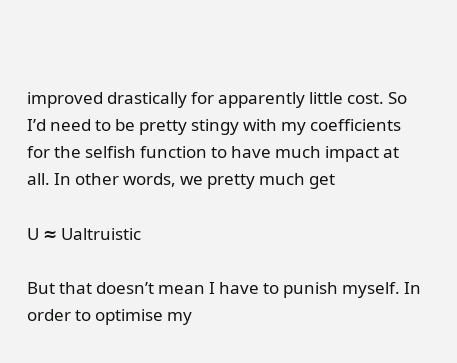improved drastically for apparently little cost. So I’d need to be pretty stingy with my coefficients for the selfish function to have much impact at all. In other words, we pretty much get

U ≈ Ualtruistic

But that doesn’t mean I have to punish myself. In order to optimise my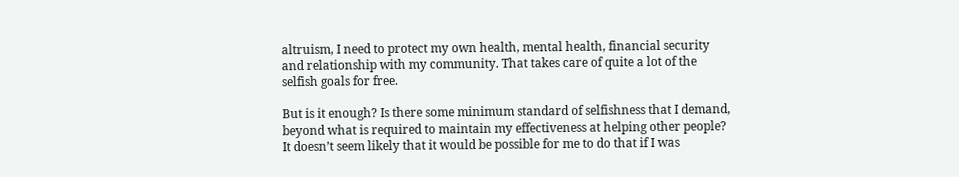altruism, I need to protect my own health, mental health, financial security and relationship with my community. That takes care of quite a lot of the selfish goals for free.

But is it enough? Is there some minimum standard of selfishness that I demand, beyond what is required to maintain my effectiveness at helping other people? It doesn’t seem likely that it would be possible for me to do that if I was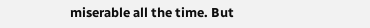miserable all the time. But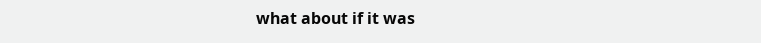what about if it was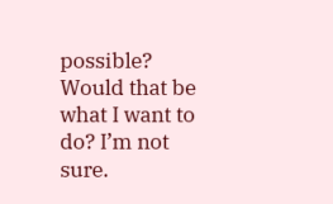possible? Would that be what I want to do? I’m not sure.